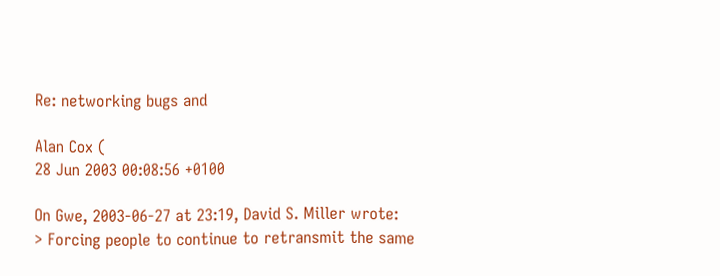Re: networking bugs and

Alan Cox (
28 Jun 2003 00:08:56 +0100

On Gwe, 2003-06-27 at 23:19, David S. Miller wrote:
> Forcing people to continue to retransmit the same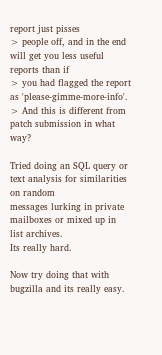report just pisses
> people off, and in the end will get you less useful reports than if
> you had flagged the report as 'please-gimme-more-info'.
> And this is different from patch submission in what way?

Tried doing an SQL query or text analysis for similarities on random
messages lurking in private mailboxes or mixed up in list archives.
Its really hard.

Now try doing that with bugzilla and its really easy.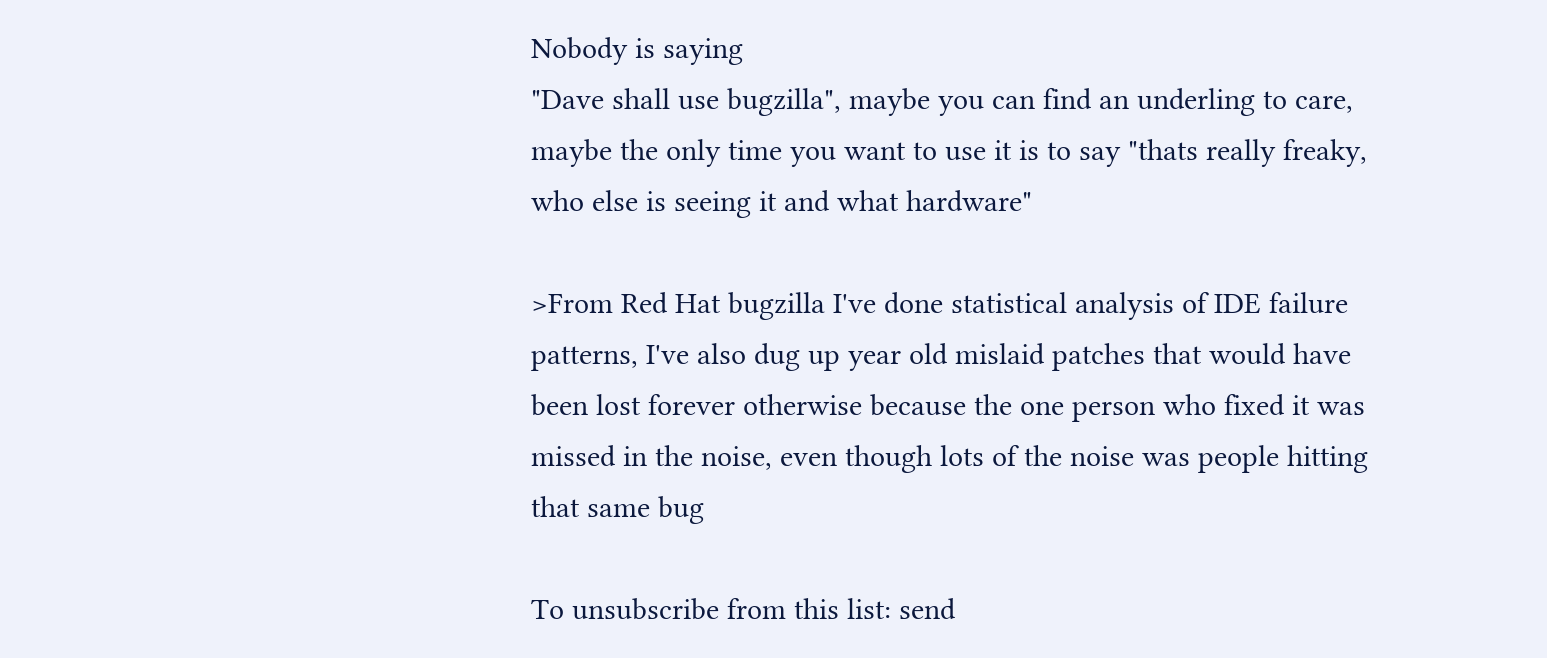Nobody is saying
"Dave shall use bugzilla", maybe you can find an underling to care,
maybe the only time you want to use it is to say "thats really freaky,
who else is seeing it and what hardware"

>From Red Hat bugzilla I've done statistical analysis of IDE failure
patterns, I've also dug up year old mislaid patches that would have
been lost forever otherwise because the one person who fixed it was
missed in the noise, even though lots of the noise was people hitting
that same bug

To unsubscribe from this list: send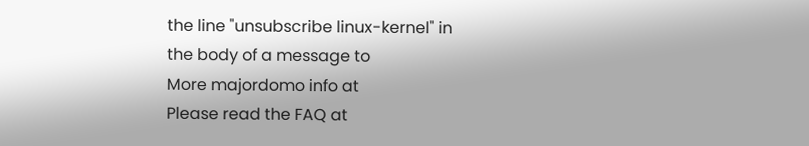the line "unsubscribe linux-kernel" in
the body of a message to
More majordomo info at
Please read the FAQ at